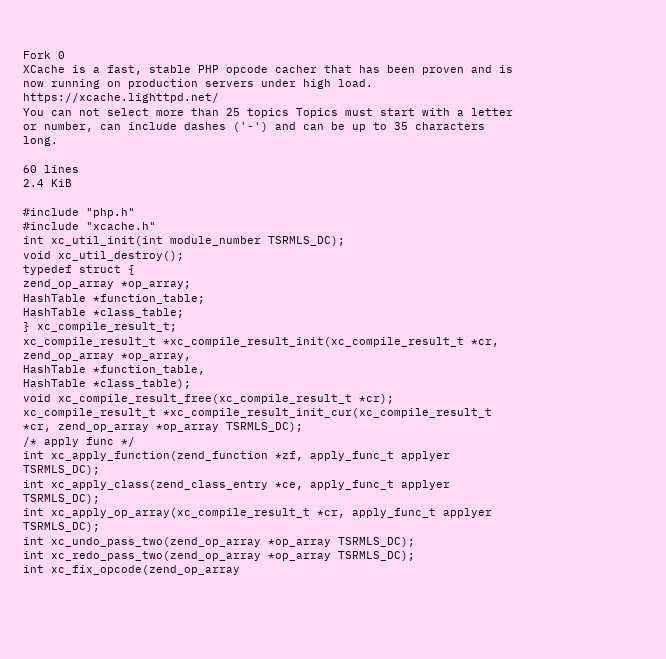Fork 0
XCache is a fast, stable PHP opcode cacher that has been proven and is now running on production servers under high load. https://xcache.lighttpd.net/
You can not select more than 25 topics Topics must start with a letter or number, can include dashes ('-') and can be up to 35 characters long.

60 lines
2.4 KiB

#include "php.h"
#include "xcache.h"
int xc_util_init(int module_number TSRMLS_DC);
void xc_util_destroy();
typedef struct {
zend_op_array *op_array;
HashTable *function_table;
HashTable *class_table;
} xc_compile_result_t;
xc_compile_result_t *xc_compile_result_init(xc_compile_result_t *cr,
zend_op_array *op_array,
HashTable *function_table,
HashTable *class_table);
void xc_compile_result_free(xc_compile_result_t *cr);
xc_compile_result_t *xc_compile_result_init_cur(xc_compile_result_t *cr, zend_op_array *op_array TSRMLS_DC);
/* apply func */
int xc_apply_function(zend_function *zf, apply_func_t applyer TSRMLS_DC);
int xc_apply_class(zend_class_entry *ce, apply_func_t applyer TSRMLS_DC);
int xc_apply_op_array(xc_compile_result_t *cr, apply_func_t applyer TSRMLS_DC);
int xc_undo_pass_two(zend_op_array *op_array TSRMLS_DC);
int xc_redo_pass_two(zend_op_array *op_array TSRMLS_DC);
int xc_fix_opcode(zend_op_array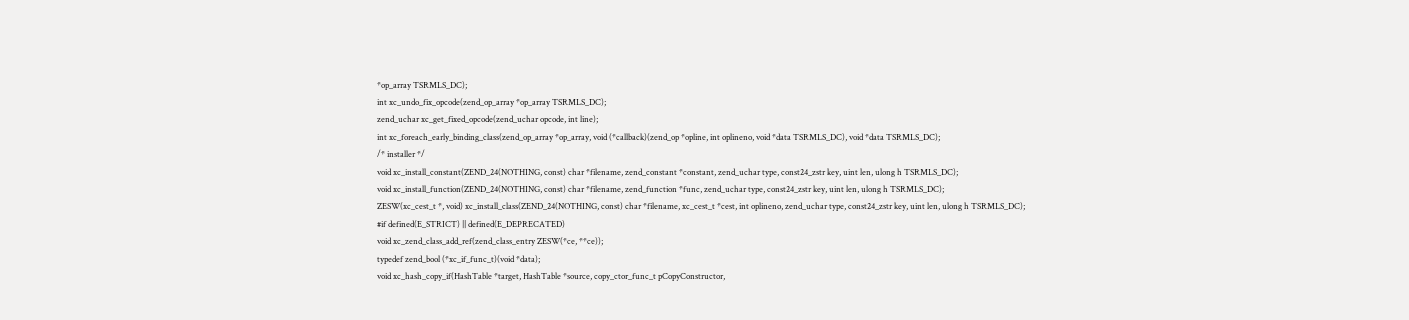*op_array TSRMLS_DC);
int xc_undo_fix_opcode(zend_op_array *op_array TSRMLS_DC);
zend_uchar xc_get_fixed_opcode(zend_uchar opcode, int line);
int xc_foreach_early_binding_class(zend_op_array *op_array, void (*callback)(zend_op *opline, int oplineno, void *data TSRMLS_DC), void *data TSRMLS_DC);
/* installer */
void xc_install_constant(ZEND_24(NOTHING, const) char *filename, zend_constant *constant, zend_uchar type, const24_zstr key, uint len, ulong h TSRMLS_DC);
void xc_install_function(ZEND_24(NOTHING, const) char *filename, zend_function *func, zend_uchar type, const24_zstr key, uint len, ulong h TSRMLS_DC);
ZESW(xc_cest_t *, void) xc_install_class(ZEND_24(NOTHING, const) char *filename, xc_cest_t *cest, int oplineno, zend_uchar type, const24_zstr key, uint len, ulong h TSRMLS_DC);
#if defined(E_STRICT) || defined(E_DEPRECATED)
void xc_zend_class_add_ref(zend_class_entry ZESW(*ce, **ce));
typedef zend_bool (*xc_if_func_t)(void *data);
void xc_hash_copy_if(HashTable *target, HashTable *source, copy_ctor_func_t pCopyConstructor,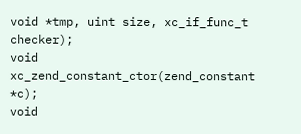void *tmp, uint size, xc_if_func_t checker);
void xc_zend_constant_ctor(zend_constant *c);
void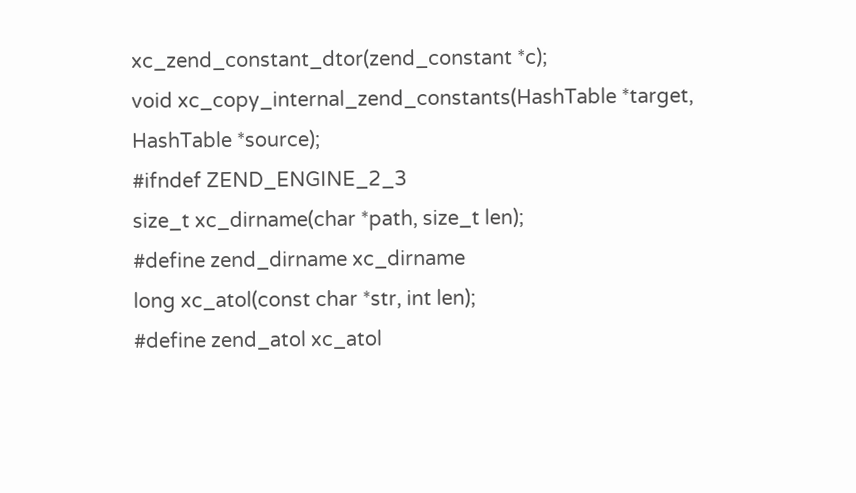xc_zend_constant_dtor(zend_constant *c);
void xc_copy_internal_zend_constants(HashTable *target, HashTable *source);
#ifndef ZEND_ENGINE_2_3
size_t xc_dirname(char *path, size_t len);
#define zend_dirname xc_dirname
long xc_atol(const char *str, int len);
#define zend_atol xc_atol